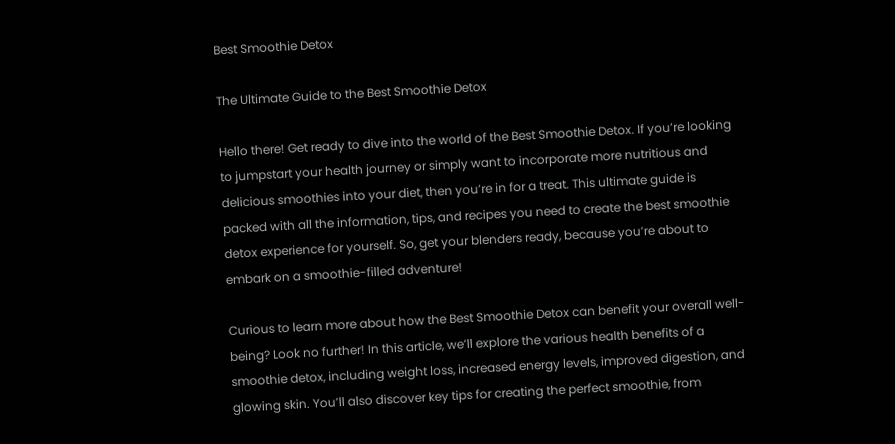Best Smoothie Detox

The Ultimate Guide to the Best Smoothie Detox

Hello there! Get ready to dive into the world of the Best Smoothie Detox. If you’re looking to jumpstart your health journey or simply want to incorporate more nutritious and delicious smoothies into your diet, then you’re in for a treat. This ultimate guide is packed with all the information, tips, and recipes you need to create the best smoothie detox experience for yourself. So, get your blenders ready, because you’re about to embark on a smoothie-filled adventure!

Curious to learn more about how the Best Smoothie Detox can benefit your overall well-being? Look no further! In this article, we’ll explore the various health benefits of a smoothie detox, including weight loss, increased energy levels, improved digestion, and glowing skin. You’ll also discover key tips for creating the perfect smoothie, from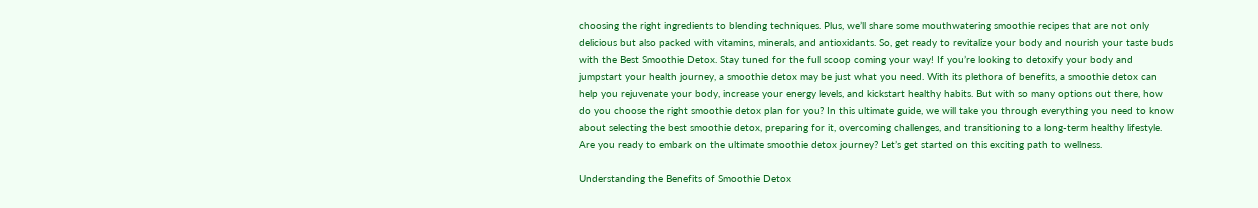choosing the right ingredients to blending techniques. Plus, we’ll share some mouthwatering smoothie recipes that are not only delicious but also packed with vitamins, minerals, and antioxidants. So, get ready to revitalize your body and nourish your taste buds with the Best Smoothie Detox. Stay tuned for the full scoop coming your way! If you’re looking to detoxify your body and jumpstart your health journey, a smoothie detox may be just what you need. With its plethora of benefits, a smoothie detox can help you rejuvenate your body, increase your energy levels, and kickstart healthy habits. But with so many options out there, how do you choose the right smoothie detox plan for you? In this ultimate guide, we will take you through everything you need to know about selecting the best smoothie detox, preparing for it, overcoming challenges, and transitioning to a long-term healthy lifestyle. Are you ready to embark on the ultimate smoothie detox journey? Let’s get started on this exciting path to wellness.

Understanding the Benefits of Smoothie Detox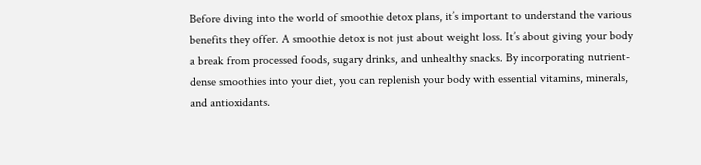Before diving into the world of smoothie detox plans, it’s important to understand the various benefits they offer. A smoothie detox is not just about weight loss. It’s about giving your body a break from processed foods, sugary drinks, and unhealthy snacks. By incorporating nutrient-dense smoothies into your diet, you can replenish your body with essential vitamins, minerals, and antioxidants.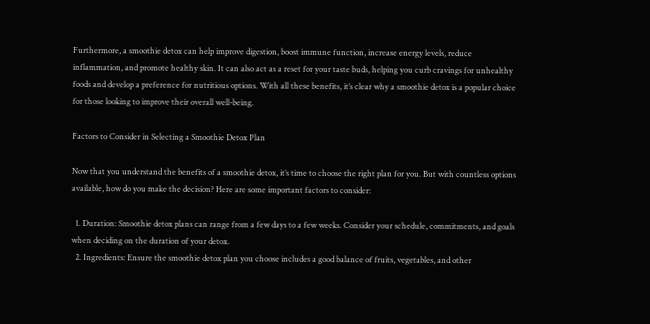Furthermore, a smoothie detox can help improve digestion, boost immune function, increase energy levels, reduce inflammation, and promote healthy skin. It can also act as a reset for your taste buds, helping you curb cravings for unhealthy foods and develop a preference for nutritious options. With all these benefits, it’s clear why a smoothie detox is a popular choice for those looking to improve their overall well-being.

Factors to Consider in Selecting a Smoothie Detox Plan

Now that you understand the benefits of a smoothie detox, it’s time to choose the right plan for you. But with countless options available, how do you make the decision? Here are some important factors to consider:

  1. Duration: Smoothie detox plans can range from a few days to a few weeks. Consider your schedule, commitments, and goals when deciding on the duration of your detox.
  2. Ingredients: Ensure the smoothie detox plan you choose includes a good balance of fruits, vegetables, and other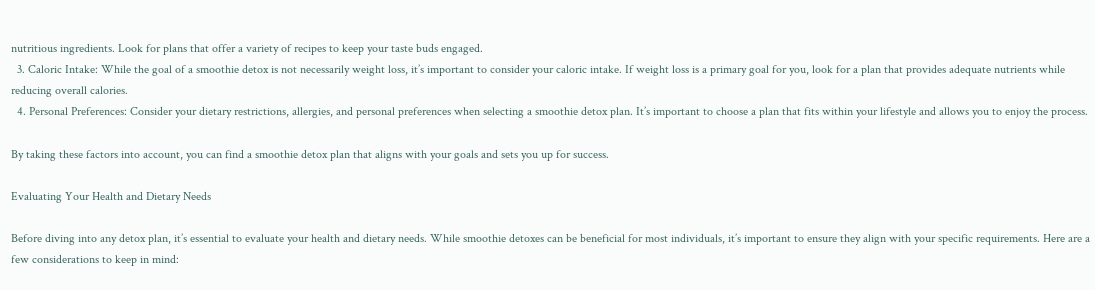nutritious ingredients. Look for plans that offer a variety of recipes to keep your taste buds engaged.
  3. Caloric Intake: While the goal of a smoothie detox is not necessarily weight loss, it’s important to consider your caloric intake. If weight loss is a primary goal for you, look for a plan that provides adequate nutrients while reducing overall calories.
  4. Personal Preferences: Consider your dietary restrictions, allergies, and personal preferences when selecting a smoothie detox plan. It’s important to choose a plan that fits within your lifestyle and allows you to enjoy the process.

By taking these factors into account, you can find a smoothie detox plan that aligns with your goals and sets you up for success.

Evaluating Your Health and Dietary Needs

Before diving into any detox plan, it’s essential to evaluate your health and dietary needs. While smoothie detoxes can be beneficial for most individuals, it’s important to ensure they align with your specific requirements. Here are a few considerations to keep in mind: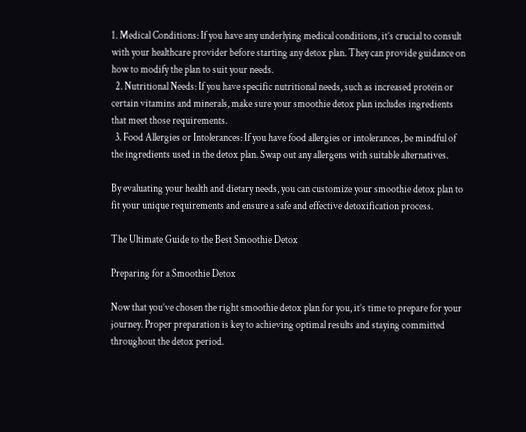1. Medical Conditions: If you have any underlying medical conditions, it’s crucial to consult with your healthcare provider before starting any detox plan. They can provide guidance on how to modify the plan to suit your needs.
  2. Nutritional Needs: If you have specific nutritional needs, such as increased protein or certain vitamins and minerals, make sure your smoothie detox plan includes ingredients that meet those requirements.
  3. Food Allergies or Intolerances: If you have food allergies or intolerances, be mindful of the ingredients used in the detox plan. Swap out any allergens with suitable alternatives.

By evaluating your health and dietary needs, you can customize your smoothie detox plan to fit your unique requirements and ensure a safe and effective detoxification process.

The Ultimate Guide to the Best Smoothie Detox

Preparing for a Smoothie Detox

Now that you’ve chosen the right smoothie detox plan for you, it’s time to prepare for your journey. Proper preparation is key to achieving optimal results and staying committed throughout the detox period.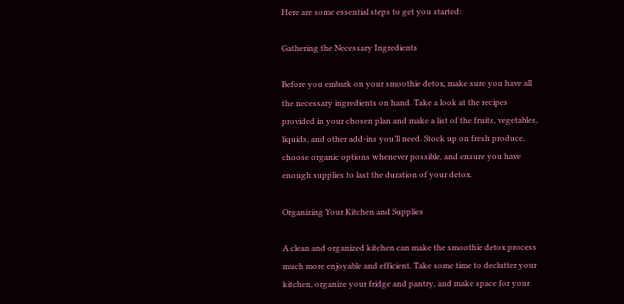Here are some essential steps to get you started:

Gathering the Necessary Ingredients

Before you embark on your smoothie detox, make sure you have all the necessary ingredients on hand. Take a look at the recipes provided in your chosen plan and make a list of the fruits, vegetables, liquids, and other add-ins you’ll need. Stock up on fresh produce, choose organic options whenever possible, and ensure you have enough supplies to last the duration of your detox.

Organizing Your Kitchen and Supplies

A clean and organized kitchen can make the smoothie detox process much more enjoyable and efficient. Take some time to declutter your kitchen, organize your fridge and pantry, and make space for your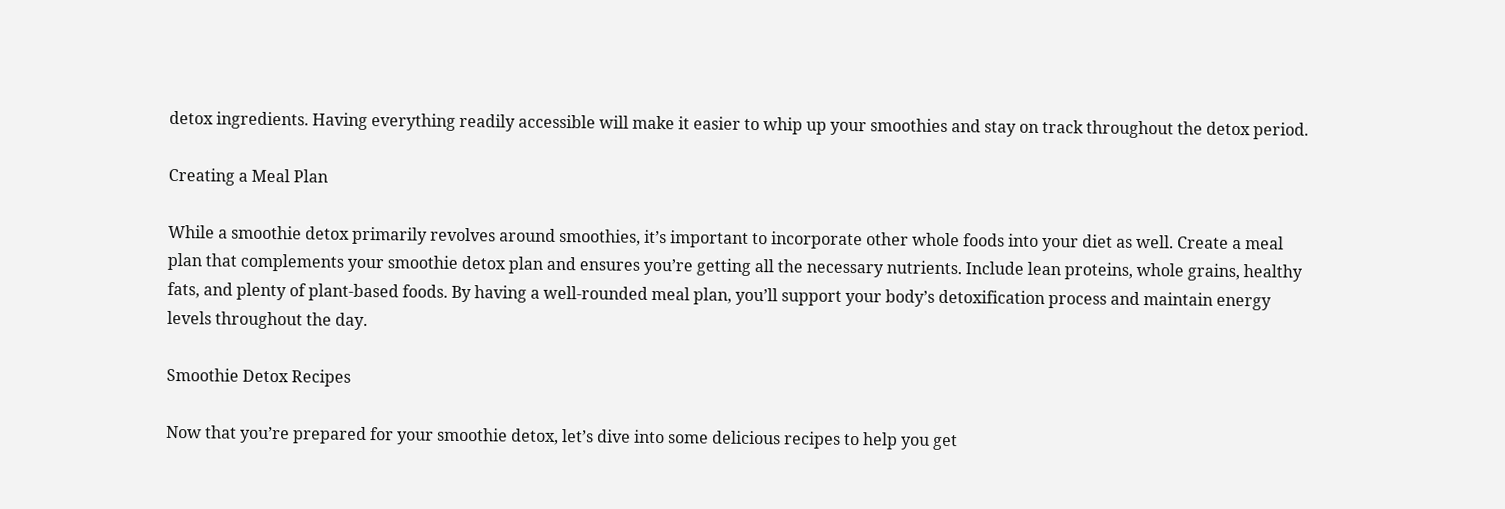detox ingredients. Having everything readily accessible will make it easier to whip up your smoothies and stay on track throughout the detox period.

Creating a Meal Plan

While a smoothie detox primarily revolves around smoothies, it’s important to incorporate other whole foods into your diet as well. Create a meal plan that complements your smoothie detox plan and ensures you’re getting all the necessary nutrients. Include lean proteins, whole grains, healthy fats, and plenty of plant-based foods. By having a well-rounded meal plan, you’ll support your body’s detoxification process and maintain energy levels throughout the day.

Smoothie Detox Recipes

Now that you’re prepared for your smoothie detox, let’s dive into some delicious recipes to help you get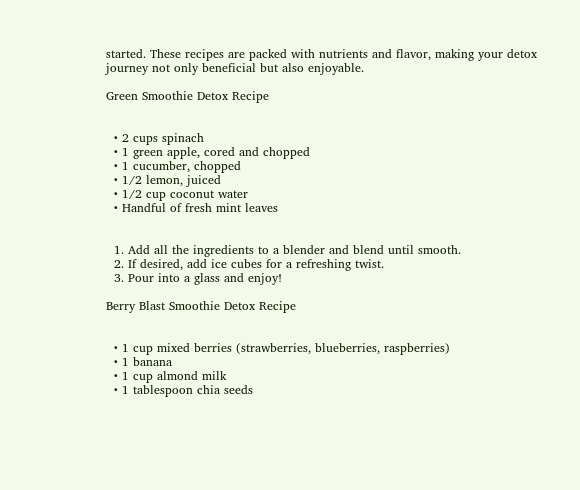started. These recipes are packed with nutrients and flavor, making your detox journey not only beneficial but also enjoyable.

Green Smoothie Detox Recipe


  • 2 cups spinach
  • 1 green apple, cored and chopped
  • 1 cucumber, chopped
  • 1/2 lemon, juiced
  • 1/2 cup coconut water
  • Handful of fresh mint leaves


  1. Add all the ingredients to a blender and blend until smooth.
  2. If desired, add ice cubes for a refreshing twist.
  3. Pour into a glass and enjoy!

Berry Blast Smoothie Detox Recipe


  • 1 cup mixed berries (strawberries, blueberries, raspberries)
  • 1 banana
  • 1 cup almond milk
  • 1 tablespoon chia seeds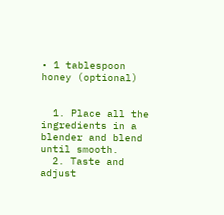• 1 tablespoon honey (optional)


  1. Place all the ingredients in a blender and blend until smooth.
  2. Taste and adjust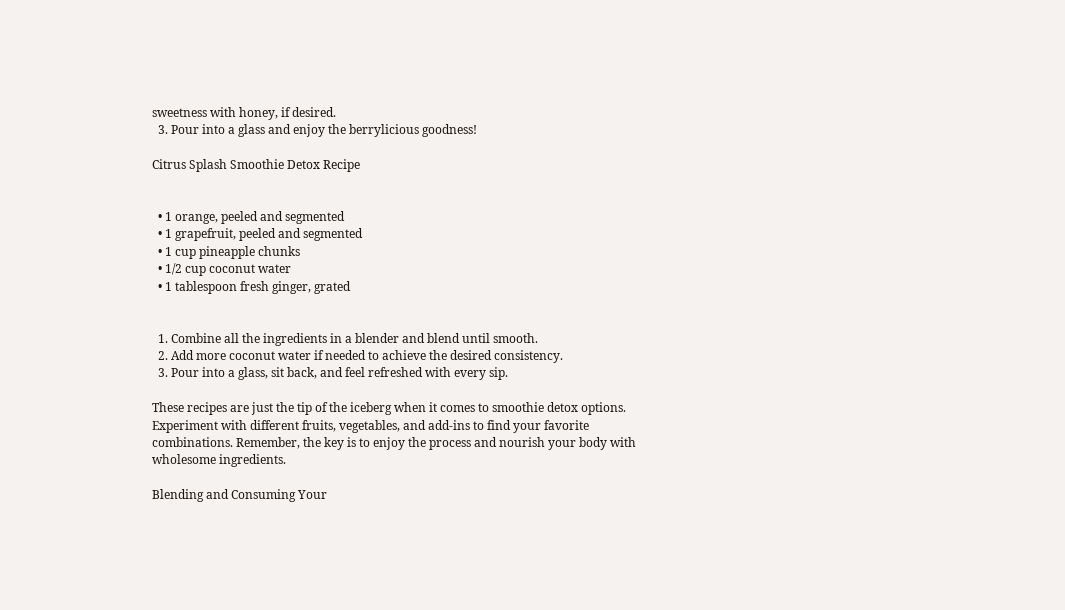sweetness with honey, if desired.
  3. Pour into a glass and enjoy the berrylicious goodness!

Citrus Splash Smoothie Detox Recipe


  • 1 orange, peeled and segmented
  • 1 grapefruit, peeled and segmented
  • 1 cup pineapple chunks
  • 1/2 cup coconut water
  • 1 tablespoon fresh ginger, grated


  1. Combine all the ingredients in a blender and blend until smooth.
  2. Add more coconut water if needed to achieve the desired consistency.
  3. Pour into a glass, sit back, and feel refreshed with every sip.

These recipes are just the tip of the iceberg when it comes to smoothie detox options. Experiment with different fruits, vegetables, and add-ins to find your favorite combinations. Remember, the key is to enjoy the process and nourish your body with wholesome ingredients.

Blending and Consuming Your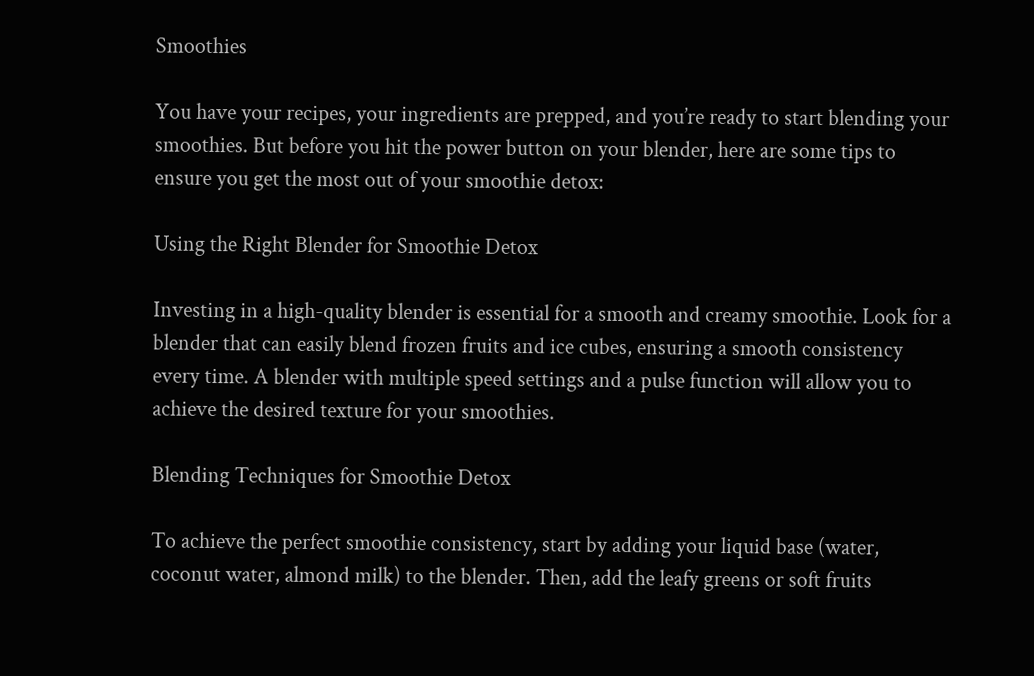Smoothies

You have your recipes, your ingredients are prepped, and you’re ready to start blending your smoothies. But before you hit the power button on your blender, here are some tips to ensure you get the most out of your smoothie detox:

Using the Right Blender for Smoothie Detox

Investing in a high-quality blender is essential for a smooth and creamy smoothie. Look for a blender that can easily blend frozen fruits and ice cubes, ensuring a smooth consistency every time. A blender with multiple speed settings and a pulse function will allow you to achieve the desired texture for your smoothies.

Blending Techniques for Smoothie Detox

To achieve the perfect smoothie consistency, start by adding your liquid base (water, coconut water, almond milk) to the blender. Then, add the leafy greens or soft fruits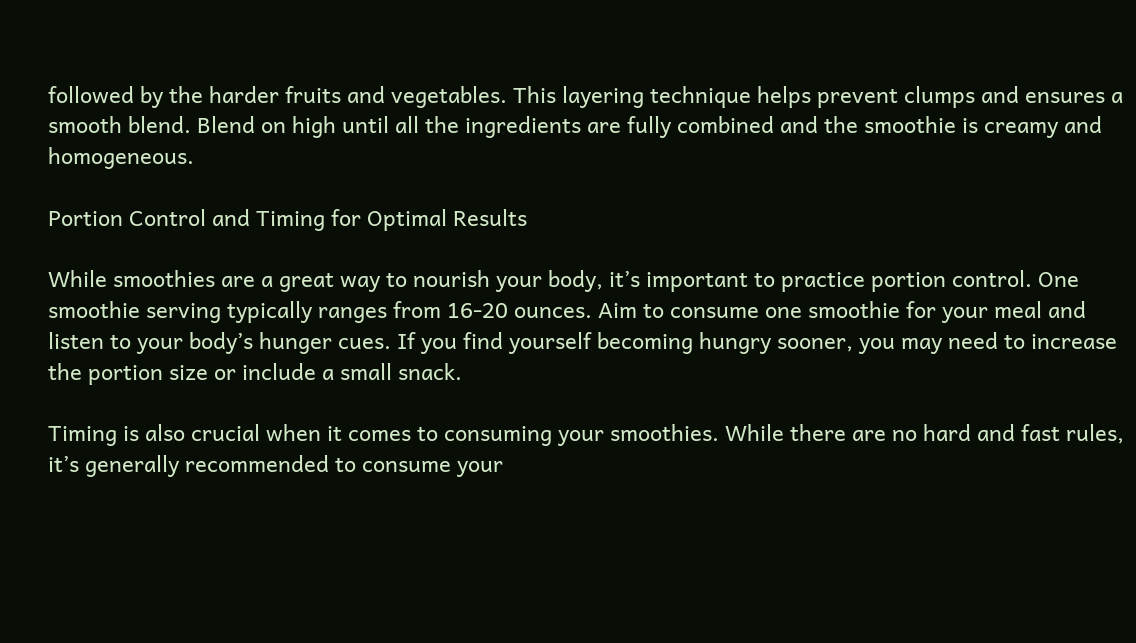followed by the harder fruits and vegetables. This layering technique helps prevent clumps and ensures a smooth blend. Blend on high until all the ingredients are fully combined and the smoothie is creamy and homogeneous.

Portion Control and Timing for Optimal Results

While smoothies are a great way to nourish your body, it’s important to practice portion control. One smoothie serving typically ranges from 16-20 ounces. Aim to consume one smoothie for your meal and listen to your body’s hunger cues. If you find yourself becoming hungry sooner, you may need to increase the portion size or include a small snack.

Timing is also crucial when it comes to consuming your smoothies. While there are no hard and fast rules, it’s generally recommended to consume your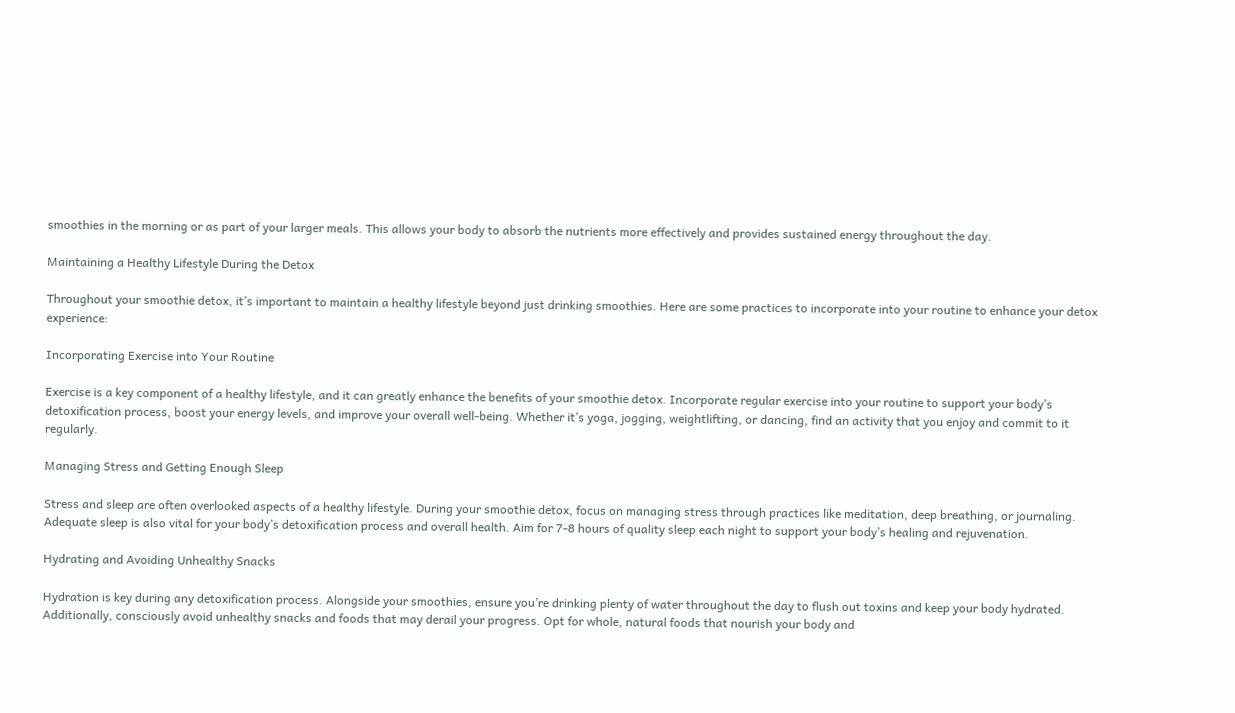smoothies in the morning or as part of your larger meals. This allows your body to absorb the nutrients more effectively and provides sustained energy throughout the day.

Maintaining a Healthy Lifestyle During the Detox

Throughout your smoothie detox, it’s important to maintain a healthy lifestyle beyond just drinking smoothies. Here are some practices to incorporate into your routine to enhance your detox experience:

Incorporating Exercise into Your Routine

Exercise is a key component of a healthy lifestyle, and it can greatly enhance the benefits of your smoothie detox. Incorporate regular exercise into your routine to support your body’s detoxification process, boost your energy levels, and improve your overall well-being. Whether it’s yoga, jogging, weightlifting, or dancing, find an activity that you enjoy and commit to it regularly.

Managing Stress and Getting Enough Sleep

Stress and sleep are often overlooked aspects of a healthy lifestyle. During your smoothie detox, focus on managing stress through practices like meditation, deep breathing, or journaling. Adequate sleep is also vital for your body’s detoxification process and overall health. Aim for 7-8 hours of quality sleep each night to support your body’s healing and rejuvenation.

Hydrating and Avoiding Unhealthy Snacks

Hydration is key during any detoxification process. Alongside your smoothies, ensure you’re drinking plenty of water throughout the day to flush out toxins and keep your body hydrated. Additionally, consciously avoid unhealthy snacks and foods that may derail your progress. Opt for whole, natural foods that nourish your body and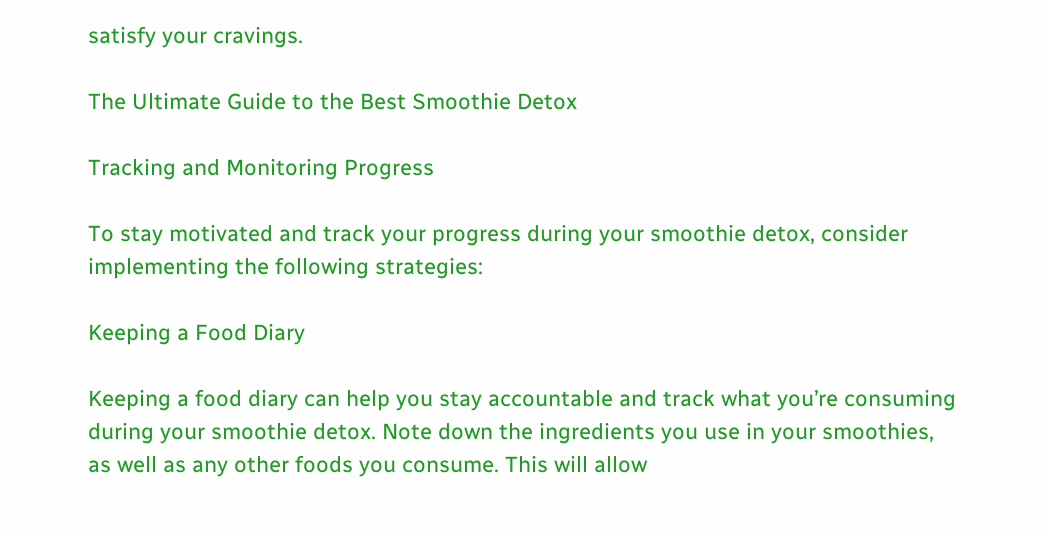satisfy your cravings.

The Ultimate Guide to the Best Smoothie Detox

Tracking and Monitoring Progress

To stay motivated and track your progress during your smoothie detox, consider implementing the following strategies:

Keeping a Food Diary

Keeping a food diary can help you stay accountable and track what you’re consuming during your smoothie detox. Note down the ingredients you use in your smoothies, as well as any other foods you consume. This will allow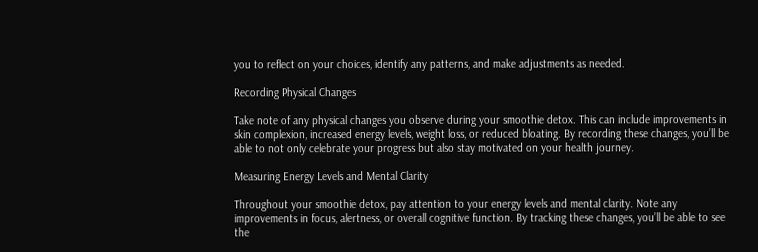you to reflect on your choices, identify any patterns, and make adjustments as needed.

Recording Physical Changes

Take note of any physical changes you observe during your smoothie detox. This can include improvements in skin complexion, increased energy levels, weight loss, or reduced bloating. By recording these changes, you’ll be able to not only celebrate your progress but also stay motivated on your health journey.

Measuring Energy Levels and Mental Clarity

Throughout your smoothie detox, pay attention to your energy levels and mental clarity. Note any improvements in focus, alertness, or overall cognitive function. By tracking these changes, you’ll be able to see the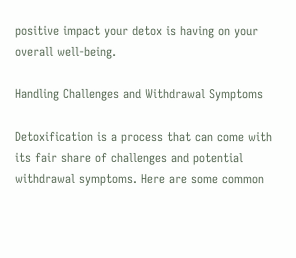positive impact your detox is having on your overall well-being.

Handling Challenges and Withdrawal Symptoms

Detoxification is a process that can come with its fair share of challenges and potential withdrawal symptoms. Here are some common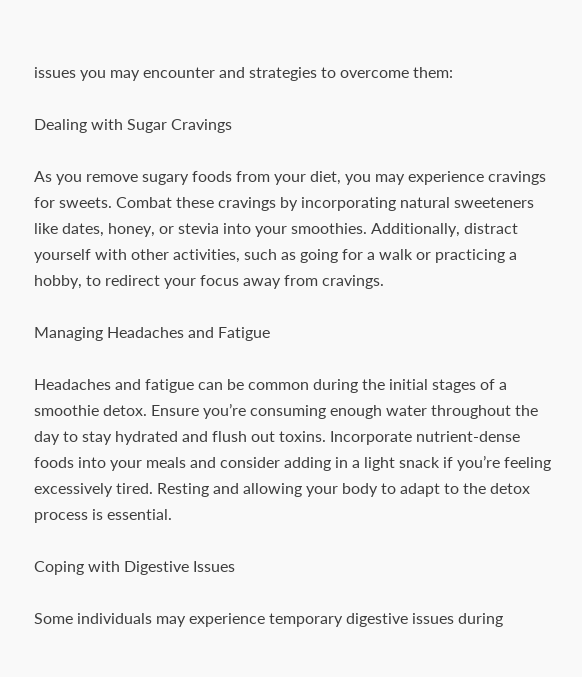issues you may encounter and strategies to overcome them:

Dealing with Sugar Cravings

As you remove sugary foods from your diet, you may experience cravings for sweets. Combat these cravings by incorporating natural sweeteners like dates, honey, or stevia into your smoothies. Additionally, distract yourself with other activities, such as going for a walk or practicing a hobby, to redirect your focus away from cravings.

Managing Headaches and Fatigue

Headaches and fatigue can be common during the initial stages of a smoothie detox. Ensure you’re consuming enough water throughout the day to stay hydrated and flush out toxins. Incorporate nutrient-dense foods into your meals and consider adding in a light snack if you’re feeling excessively tired. Resting and allowing your body to adapt to the detox process is essential.

Coping with Digestive Issues

Some individuals may experience temporary digestive issues during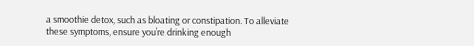a smoothie detox, such as bloating or constipation. To alleviate these symptoms, ensure you’re drinking enough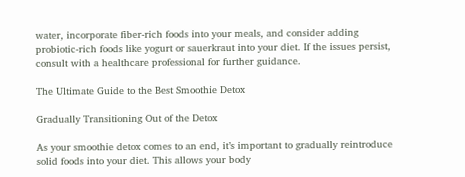water, incorporate fiber-rich foods into your meals, and consider adding probiotic-rich foods like yogurt or sauerkraut into your diet. If the issues persist, consult with a healthcare professional for further guidance.

The Ultimate Guide to the Best Smoothie Detox

Gradually Transitioning Out of the Detox

As your smoothie detox comes to an end, it’s important to gradually reintroduce solid foods into your diet. This allows your body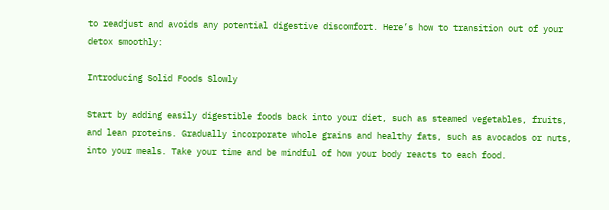to readjust and avoids any potential digestive discomfort. Here’s how to transition out of your detox smoothly:

Introducing Solid Foods Slowly

Start by adding easily digestible foods back into your diet, such as steamed vegetables, fruits, and lean proteins. Gradually incorporate whole grains and healthy fats, such as avocados or nuts, into your meals. Take your time and be mindful of how your body reacts to each food.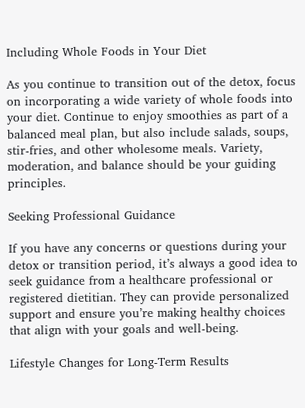Including Whole Foods in Your Diet

As you continue to transition out of the detox, focus on incorporating a wide variety of whole foods into your diet. Continue to enjoy smoothies as part of a balanced meal plan, but also include salads, soups, stir-fries, and other wholesome meals. Variety, moderation, and balance should be your guiding principles.

Seeking Professional Guidance

If you have any concerns or questions during your detox or transition period, it’s always a good idea to seek guidance from a healthcare professional or registered dietitian. They can provide personalized support and ensure you’re making healthy choices that align with your goals and well-being.

Lifestyle Changes for Long-Term Results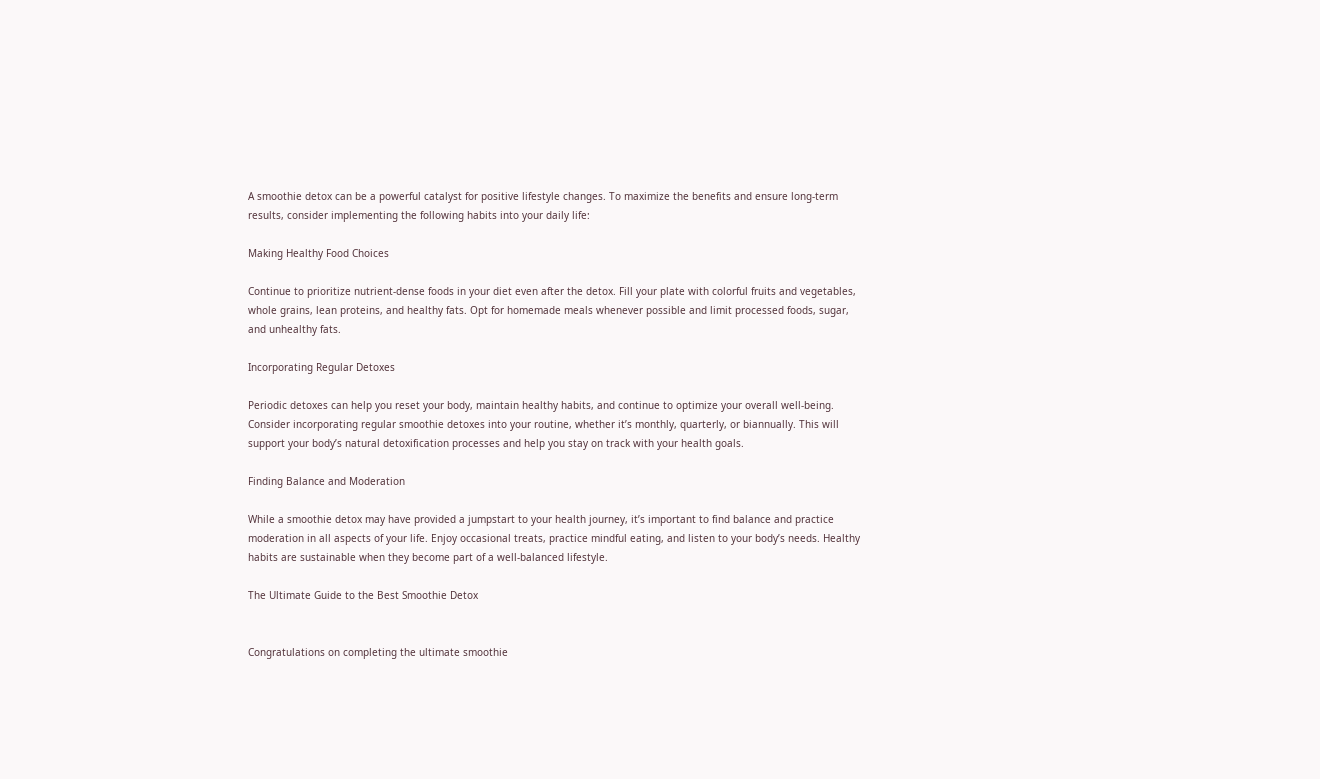A smoothie detox can be a powerful catalyst for positive lifestyle changes. To maximize the benefits and ensure long-term results, consider implementing the following habits into your daily life:

Making Healthy Food Choices

Continue to prioritize nutrient-dense foods in your diet even after the detox. Fill your plate with colorful fruits and vegetables, whole grains, lean proteins, and healthy fats. Opt for homemade meals whenever possible and limit processed foods, sugar, and unhealthy fats.

Incorporating Regular Detoxes

Periodic detoxes can help you reset your body, maintain healthy habits, and continue to optimize your overall well-being. Consider incorporating regular smoothie detoxes into your routine, whether it’s monthly, quarterly, or biannually. This will support your body’s natural detoxification processes and help you stay on track with your health goals.

Finding Balance and Moderation

While a smoothie detox may have provided a jumpstart to your health journey, it’s important to find balance and practice moderation in all aspects of your life. Enjoy occasional treats, practice mindful eating, and listen to your body’s needs. Healthy habits are sustainable when they become part of a well-balanced lifestyle.

The Ultimate Guide to the Best Smoothie Detox


Congratulations on completing the ultimate smoothie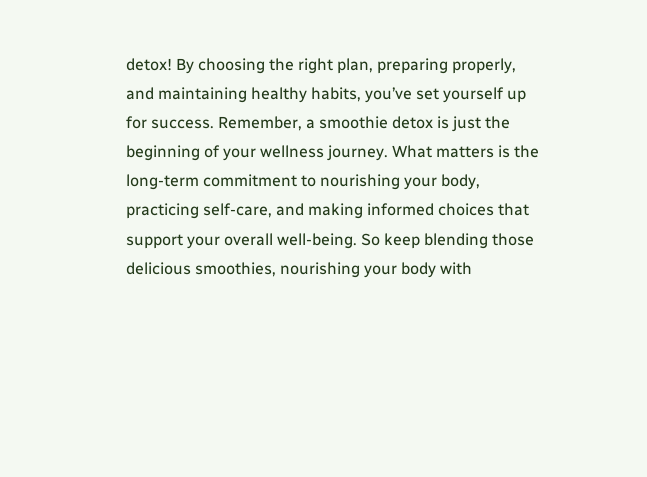detox! By choosing the right plan, preparing properly, and maintaining healthy habits, you’ve set yourself up for success. Remember, a smoothie detox is just the beginning of your wellness journey. What matters is the long-term commitment to nourishing your body, practicing self-care, and making informed choices that support your overall well-being. So keep blending those delicious smoothies, nourishing your body with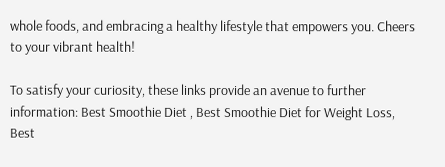whole foods, and embracing a healthy lifestyle that empowers you. Cheers to your vibrant health!

To satisfy your curiosity, these links provide an avenue to further information: Best Smoothie Diet , Best Smoothie Diet for Weight Loss, Best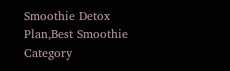Smoothie Detox Plan,Best Smoothie Category